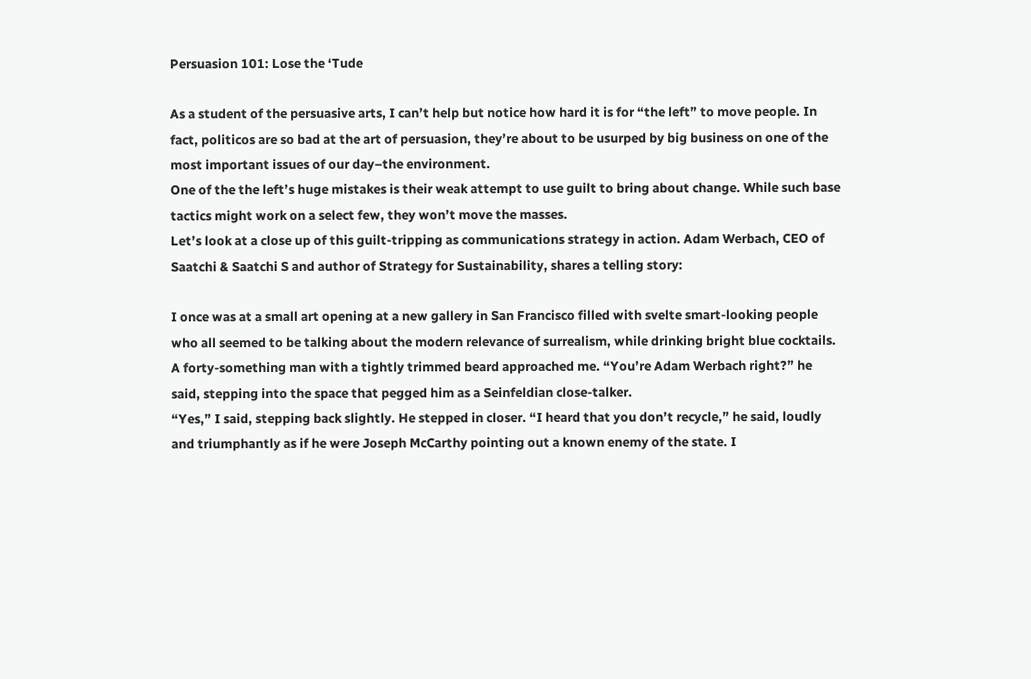Persuasion 101: Lose the ‘Tude

As a student of the persuasive arts, I can’t help but notice how hard it is for “the left” to move people. In fact, politicos are so bad at the art of persuasion, they’re about to be usurped by big business on one of the most important issues of our day–the environment.
One of the the left’s huge mistakes is their weak attempt to use guilt to bring about change. While such base tactics might work on a select few, they won’t move the masses.
Let’s look at a close up of this guilt-tripping as communications strategy in action. Adam Werbach, CEO of Saatchi & Saatchi S and author of Strategy for Sustainability, shares a telling story:

I once was at a small art opening at a new gallery in San Francisco filled with svelte smart-looking people who all seemed to be talking about the modern relevance of surrealism, while drinking bright blue cocktails. A forty-something man with a tightly trimmed beard approached me. “You’re Adam Werbach right?” he said, stepping into the space that pegged him as a Seinfeldian close-talker.
“Yes,” I said, stepping back slightly. He stepped in closer. “I heard that you don’t recycle,” he said, loudly and triumphantly as if he were Joseph McCarthy pointing out a known enemy of the state. I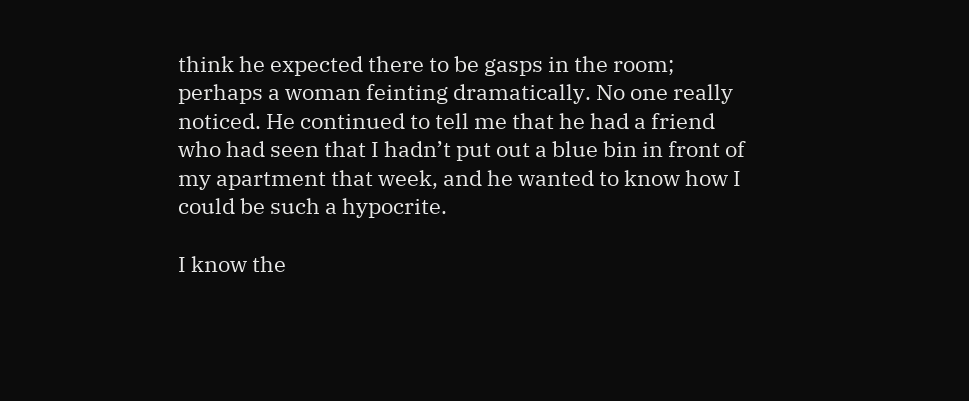think he expected there to be gasps in the room; perhaps a woman feinting dramatically. No one really noticed. He continued to tell me that he had a friend who had seen that I hadn’t put out a blue bin in front of my apartment that week, and he wanted to know how I could be such a hypocrite.

I know the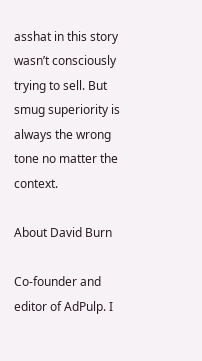asshat in this story wasn’t consciously trying to sell. But smug superiority is always the wrong tone no matter the context.

About David Burn

Co-founder and editor of AdPulp. I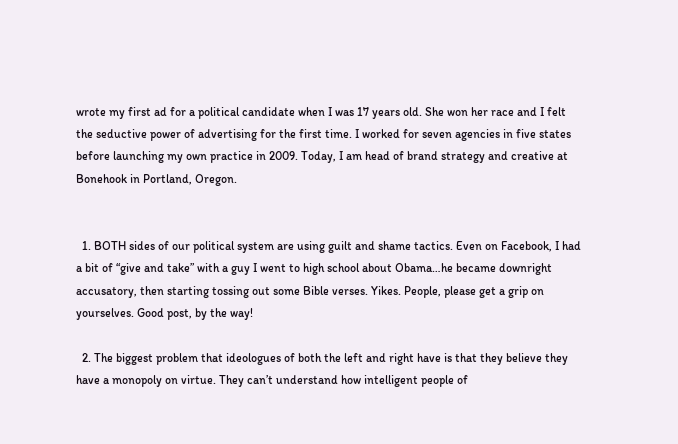wrote my first ad for a political candidate when I was 17 years old. She won her race and I felt the seductive power of advertising for the first time. I worked for seven agencies in five states before launching my own practice in 2009. Today, I am head of brand strategy and creative at Bonehook in Portland, Oregon.


  1. BOTH sides of our political system are using guilt and shame tactics. Even on Facebook, I had a bit of “give and take” with a guy I went to high school about Obama…he became downright accusatory, then starting tossing out some Bible verses. Yikes. People, please get a grip on yourselves. Good post, by the way!

  2. The biggest problem that ideologues of both the left and right have is that they believe they have a monopoly on virtue. They can’t understand how intelligent people of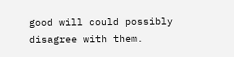good will could possibly disagree with them.